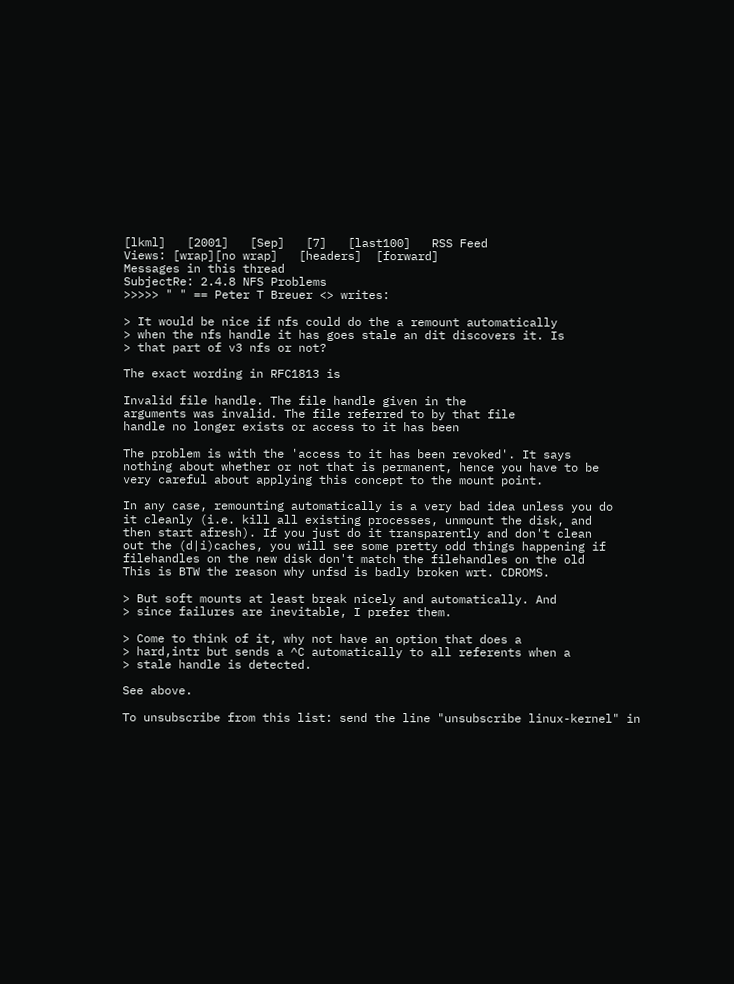[lkml]   [2001]   [Sep]   [7]   [last100]   RSS Feed
Views: [wrap][no wrap]   [headers]  [forward]
Messages in this thread
SubjectRe: 2.4.8 NFS Problems
>>>>> " " == Peter T Breuer <> writes:

> It would be nice if nfs could do the a remount automatically
> when the nfs handle it has goes stale an dit discovers it. Is
> that part of v3 nfs or not?

The exact wording in RFC1813 is

Invalid file handle. The file handle given in the
arguments was invalid. The file referred to by that file
handle no longer exists or access to it has been

The problem is with the 'access to it has been revoked'. It says
nothing about whether or not that is permanent, hence you have to be
very careful about applying this concept to the mount point.

In any case, remounting automatically is a very bad idea unless you do
it cleanly (i.e. kill all existing processes, unmount the disk, and
then start afresh). If you just do it transparently and don't clean
out the (d|i)caches, you will see some pretty odd things happening if
filehandles on the new disk don't match the filehandles on the old
This is BTW the reason why unfsd is badly broken wrt. CDROMS.

> But soft mounts at least break nicely and automatically. And
> since failures are inevitable, I prefer them.

> Come to think of it, why not have an option that does a
> hard,intr but sends a ^C automatically to all referents when a
> stale handle is detected.

See above.

To unsubscribe from this list: send the line "unsubscribe linux-kernel" in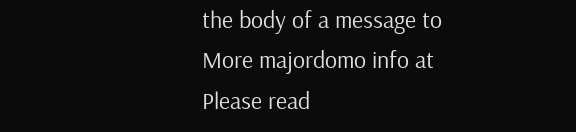the body of a message to
More majordomo info at
Please read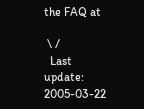the FAQ at

 \ /
  Last update: 2005-03-22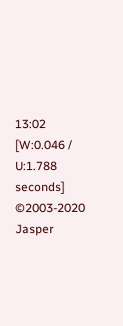13:02    [W:0.046 / U:1.788 seconds]
©2003-2020 Jasper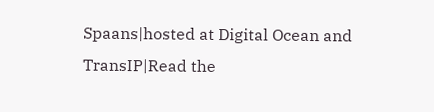Spaans|hosted at Digital Ocean and TransIP|Read the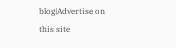blog|Advertise on this site